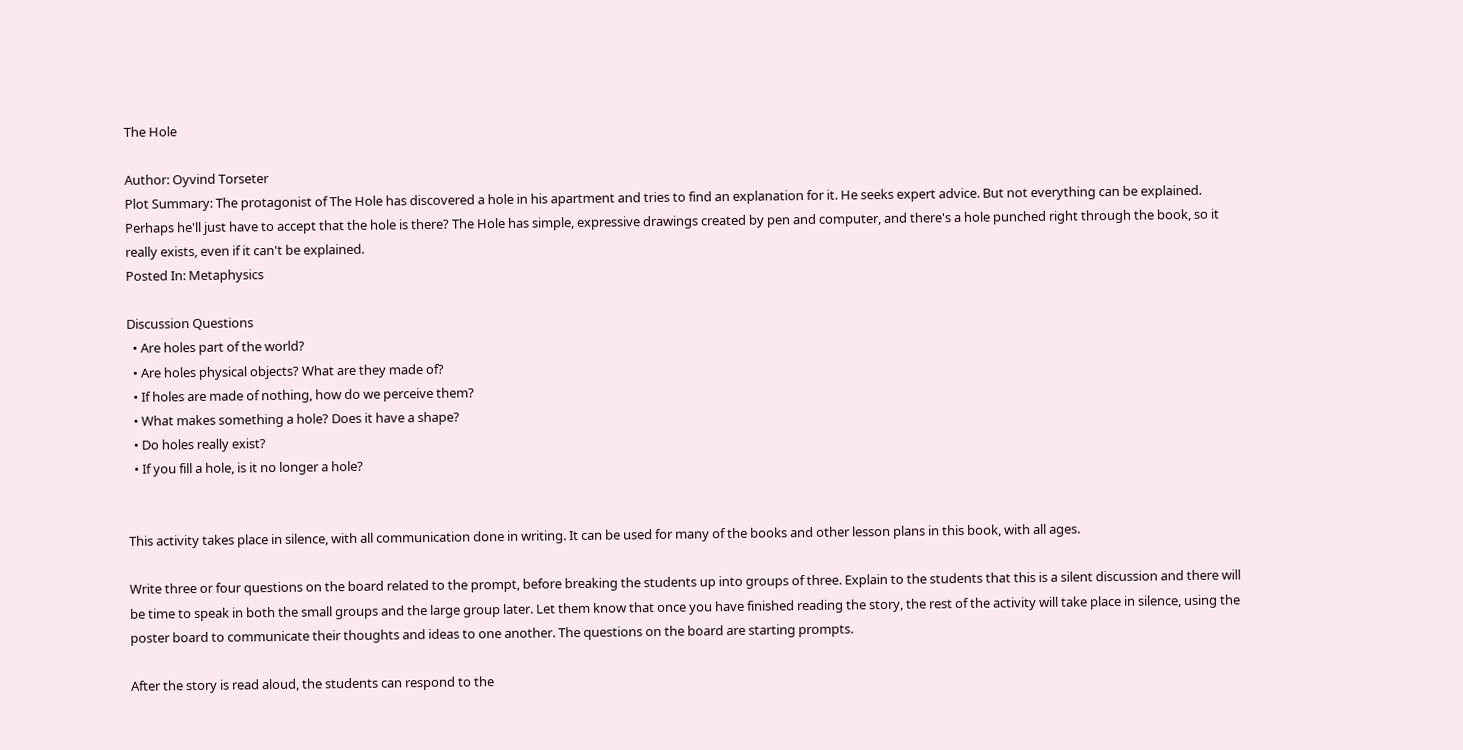The Hole

Author: Oyvind Torseter
Plot Summary: The protagonist of The Hole has discovered a hole in his apartment and tries to find an explanation for it. He seeks expert advice. But not everything can be explained. Perhaps he'll just have to accept that the hole is there? The Hole has simple, expressive drawings created by pen and computer, and there's a hole punched right through the book, so it really exists, even if it can't be explained.
Posted In: Metaphysics

Discussion Questions
  • Are holes part of the world?
  • Are holes physical objects? What are they made of?
  • If holes are made of nothing, how do we perceive them?
  • What makes something a hole? Does it have a shape?
  • Do holes really exist?
  • If you fill a hole, is it no longer a hole?


This activity takes place in silence, with all communication done in writing. It can be used for many of the books and other lesson plans in this book, with all ages.

Write three or four questions on the board related to the prompt, before breaking the students up into groups of three. Explain to the students that this is a silent discussion and there will be time to speak in both the small groups and the large group later. Let them know that once you have finished reading the story, the rest of the activity will take place in silence, using the poster board to communicate their thoughts and ideas to one another. The questions on the board are starting prompts.

After the story is read aloud, the students can respond to the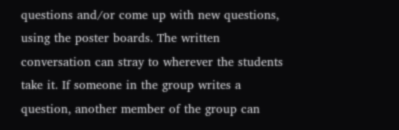questions and/or come up with new questions, using the poster boards. The written conversation can stray to wherever the students take it. If someone in the group writes a question, another member of the group can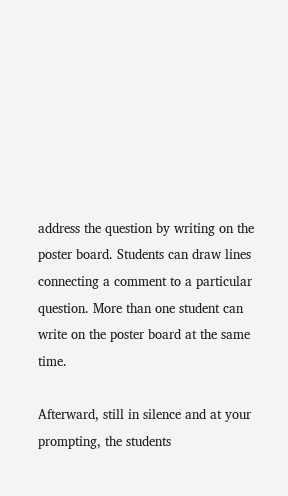address the question by writing on the poster board. Students can draw lines connecting a comment to a particular question. More than one student can write on the poster board at the same time.

Afterward, still in silence and at your prompting, the students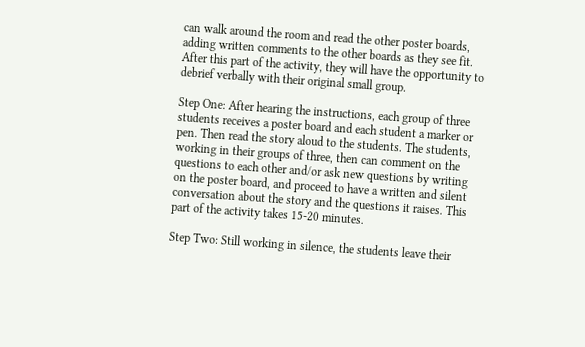can walk around the room and read the other poster boards, adding written comments to the other boards as they see fit. After this part of the activity, they will have the opportunity to debrief verbally with their original small group.

Step One: After hearing the instructions, each group of three students receives a poster board and each student a marker or pen. Then read the story aloud to the students. The students, working in their groups of three, then can comment on the questions to each other and/or ask new questions by writing on the poster board, and proceed to have a written and silent conversation about the story and the questions it raises. This part of the activity takes 15-20 minutes.

Step Two: Still working in silence, the students leave their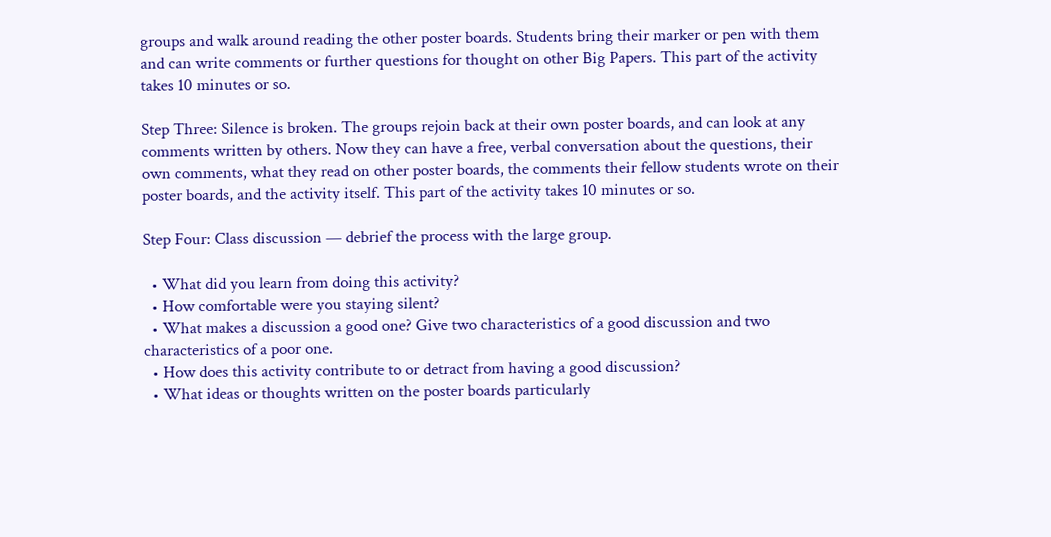groups and walk around reading the other poster boards. Students bring their marker or pen with them and can write comments or further questions for thought on other Big Papers. This part of the activity takes 10 minutes or so.

Step Three: Silence is broken. The groups rejoin back at their own poster boards, and can look at any comments written by others. Now they can have a free, verbal conversation about the questions, their own comments, what they read on other poster boards, the comments their fellow students wrote on their poster boards, and the activity itself. This part of the activity takes 10 minutes or so.

Step Four: Class discussion — debrief the process with the large group.

  • What did you learn from doing this activity?
  • How comfortable were you staying silent?
  • What makes a discussion a good one? Give two characteristics of a good discussion and two characteristics of a poor one.
  • How does this activity contribute to or detract from having a good discussion?
  • What ideas or thoughts written on the poster boards particularly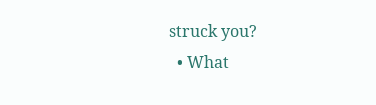struck you?
  • What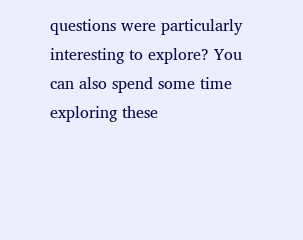questions were particularly interesting to explore? You can also spend some time exploring these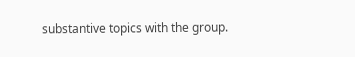substantive topics with the group.